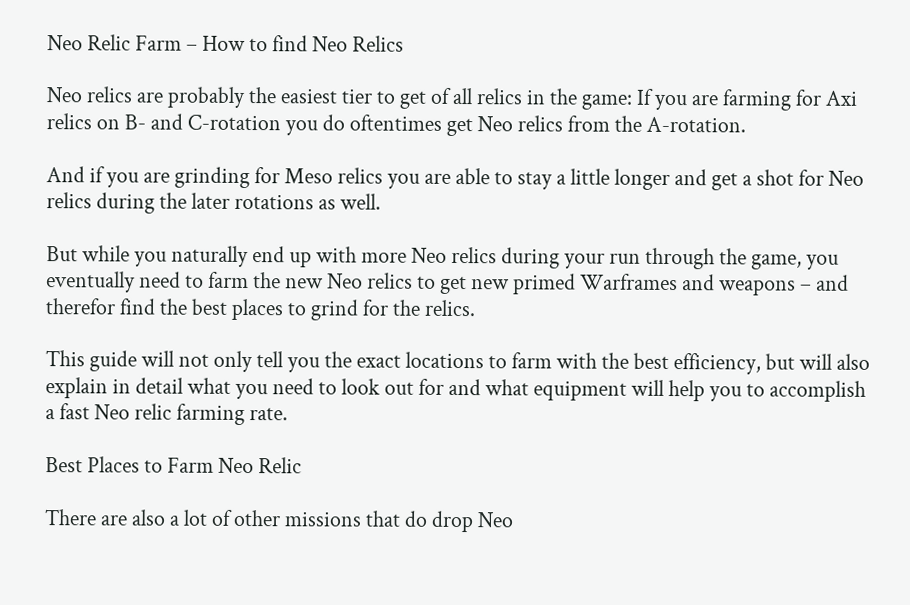Neo Relic Farm – How to find Neo Relics

Neo relics are probably the easiest tier to get of all relics in the game: If you are farming for Axi relics on B- and C-rotation you do oftentimes get Neo relics from the A-rotation.

And if you are grinding for Meso relics you are able to stay a little longer and get a shot for Neo relics during the later rotations as well.

But while you naturally end up with more Neo relics during your run through the game, you eventually need to farm the new Neo relics to get new primed Warframes and weapons – and therefor find the best places to grind for the relics.

This guide will not only tell you the exact locations to farm with the best efficiency, but will also explain in detail what you need to look out for and what equipment will help you to accomplish a fast Neo relic farming rate.

Best Places to Farm Neo Relic

There are also a lot of other missions that do drop Neo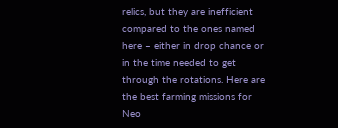relics, but they are inefficient compared to the ones named here – either in drop chance or in the time needed to get through the rotations. Here are the best farming missions for Neo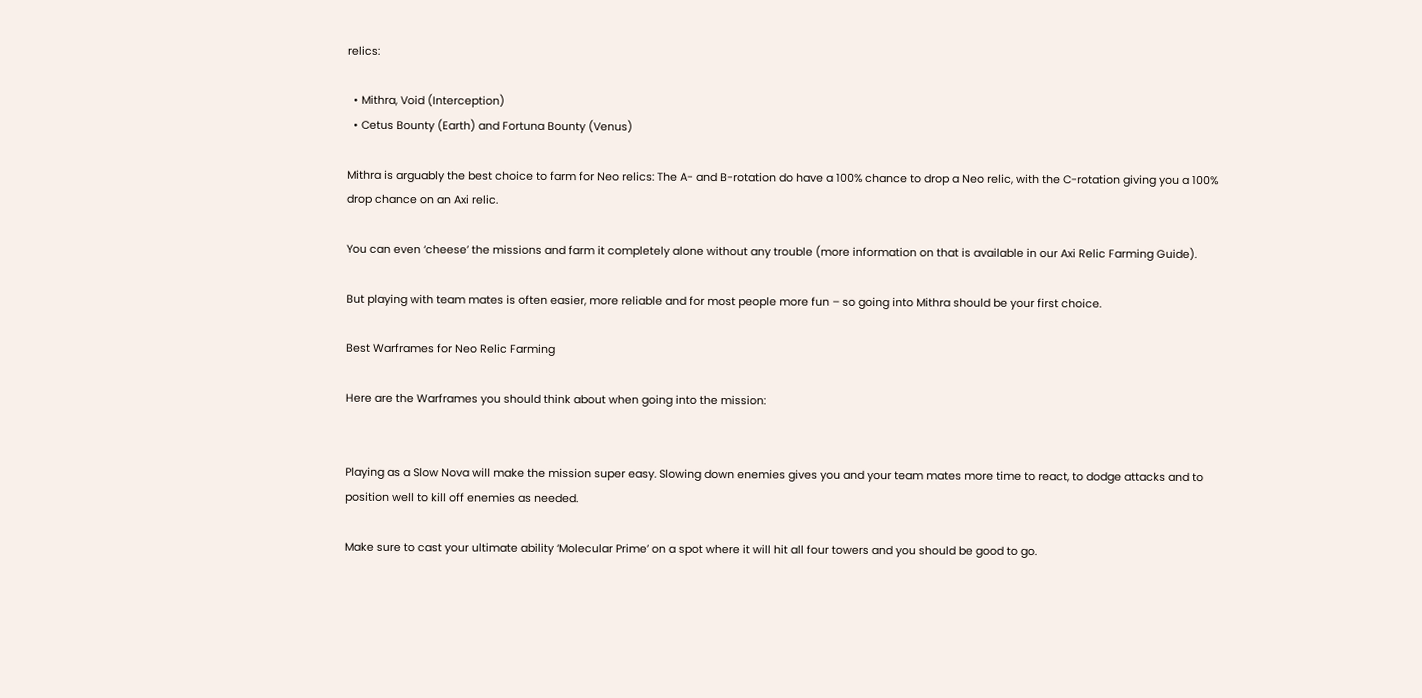relics:

  • Mithra, Void (Interception)
  • Cetus Bounty (Earth) and Fortuna Bounty (Venus)

Mithra is arguably the best choice to farm for Neo relics: The A- and B-rotation do have a 100% chance to drop a Neo relic, with the C-rotation giving you a 100% drop chance on an Axi relic.

You can even ‘cheese’ the missions and farm it completely alone without any trouble (more information on that is available in our Axi Relic Farming Guide).

But playing with team mates is often easier, more reliable and for most people more fun – so going into Mithra should be your first choice.

Best Warframes for Neo Relic Farming

Here are the Warframes you should think about when going into the mission:


Playing as a Slow Nova will make the mission super easy. Slowing down enemies gives you and your team mates more time to react, to dodge attacks and to position well to kill off enemies as needed.

Make sure to cast your ultimate ability ‘Molecular Prime’ on a spot where it will hit all four towers and you should be good to go.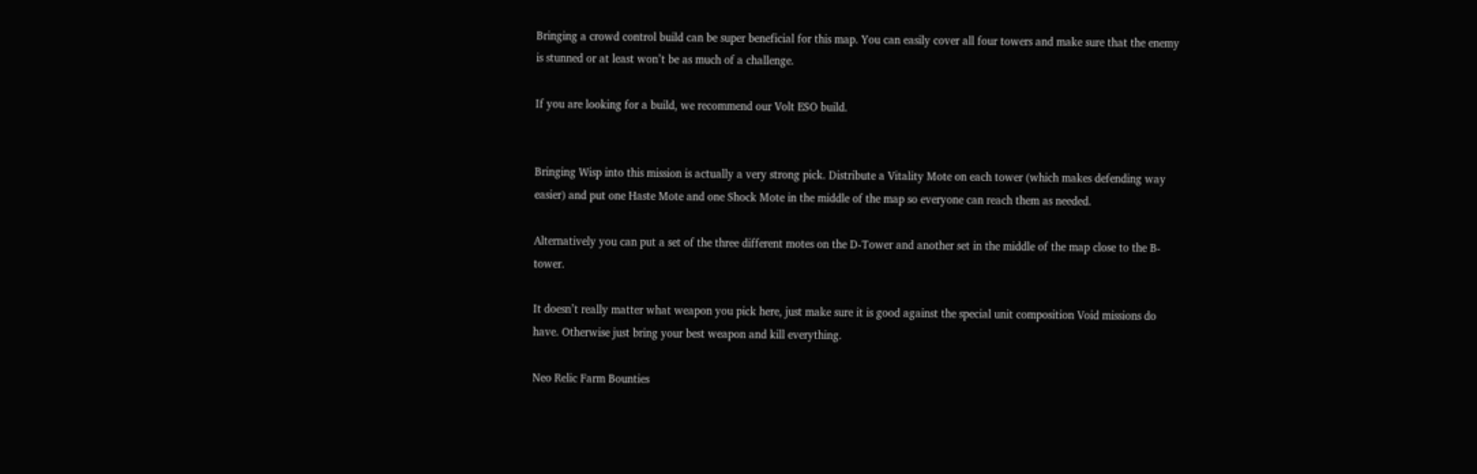Bringing a crowd control build can be super beneficial for this map. You can easily cover all four towers and make sure that the enemy is stunned or at least won’t be as much of a challenge.

If you are looking for a build, we recommend our Volt ESO build.


Bringing Wisp into this mission is actually a very strong pick. Distribute a Vitality Mote on each tower (which makes defending way easier) and put one Haste Mote and one Shock Mote in the middle of the map so everyone can reach them as needed.

Alternatively you can put a set of the three different motes on the D-Tower and another set in the middle of the map close to the B-tower.

It doesn’t really matter what weapon you pick here, just make sure it is good against the special unit composition Void missions do have. Otherwise just bring your best weapon and kill everything.

Neo Relic Farm Bounties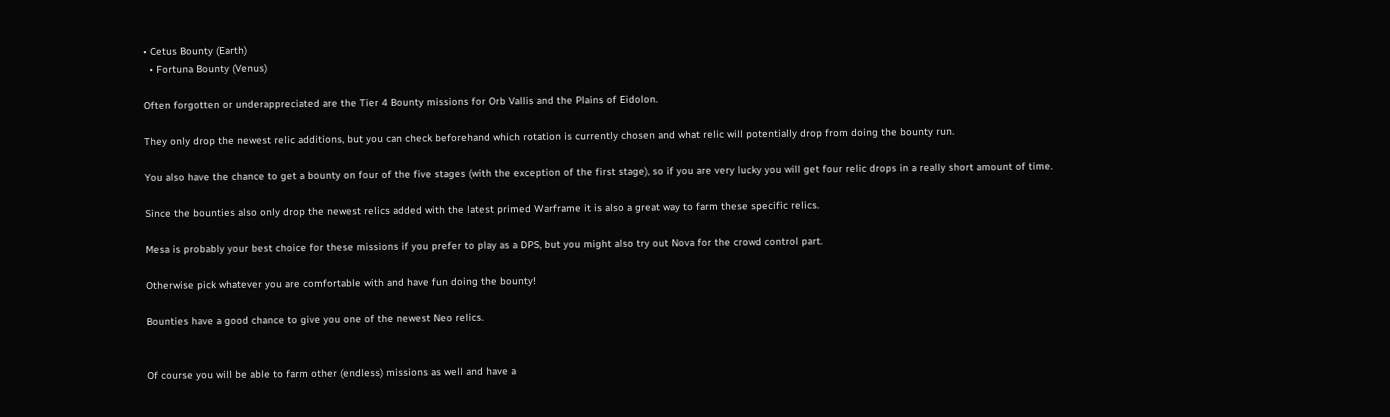• Cetus Bounty (Earth)
  • Fortuna Bounty (Venus)

Often forgotten or underappreciated are the Tier 4 Bounty missions for Orb Vallis and the Plains of Eidolon.

They only drop the newest relic additions, but you can check beforehand which rotation is currently chosen and what relic will potentially drop from doing the bounty run.

You also have the chance to get a bounty on four of the five stages (with the exception of the first stage), so if you are very lucky you will get four relic drops in a really short amount of time.

Since the bounties also only drop the newest relics added with the latest primed Warframe it is also a great way to farm these specific relics.

Mesa is probably your best choice for these missions if you prefer to play as a DPS, but you might also try out Nova for the crowd control part.

Otherwise pick whatever you are comfortable with and have fun doing the bounty!

Bounties have a good chance to give you one of the newest Neo relics.


Of course you will be able to farm other (endless) missions as well and have a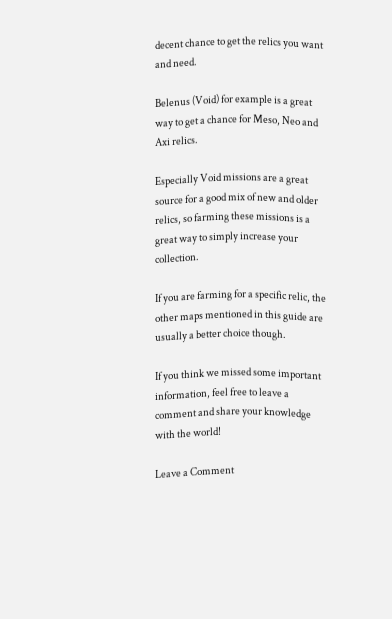decent chance to get the relics you want and need.

Belenus (Void) for example is a great way to get a chance for Meso, Neo and Axi relics.

Especially Void missions are a great source for a good mix of new and older relics, so farming these missions is a great way to simply increase your collection.

If you are farming for a specific relic, the other maps mentioned in this guide are usually a better choice though.

If you think we missed some important information, feel free to leave a comment and share your knowledge with the world!

Leave a Comment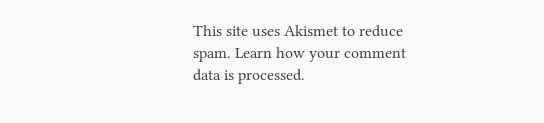This site uses Akismet to reduce spam. Learn how your comment data is processed.